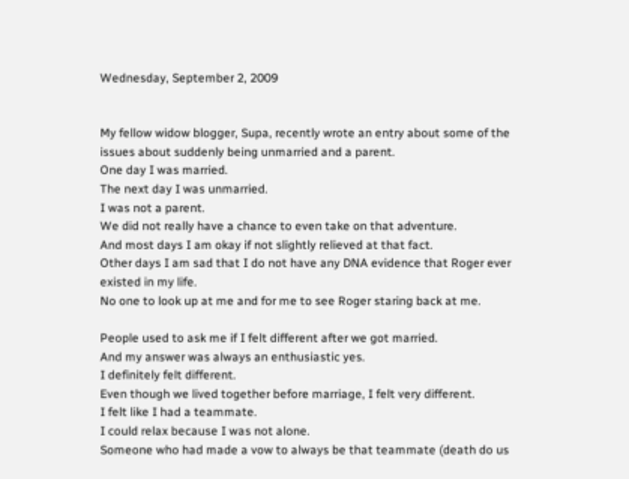Wednesday, September 2, 2009


My fellow widow blogger, Supa, recently wrote an entry about some of the issues about suddenly being unmarried and a parent.
One day I was married.
The next day I was unmarried.
I was not a parent.
We did not really have a chance to even take on that adventure.
And most days I am okay if not slightly relieved at that fact.
Other days I am sad that I do not have any DNA evidence that Roger ever existed in my life.
No one to look up at me and for me to see Roger staring back at me.

People used to ask me if I felt different after we got married.
And my answer was always an enthusiastic yes.
I definitely felt different.
Even though we lived together before marriage, I felt very different.
I felt like I had a teammate.
I could relax because I was not alone.
Someone who had made a vow to always be that teammate (death do us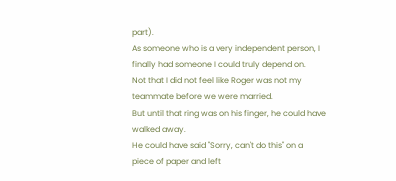part).
As someone who is a very independent person, I finally had someone I could truly depend on.
Not that I did not feel like Roger was not my teammate before we were married.
But until that ring was on his finger, he could have walked away.
He could have said "Sorry, can't do this" on a piece of paper and left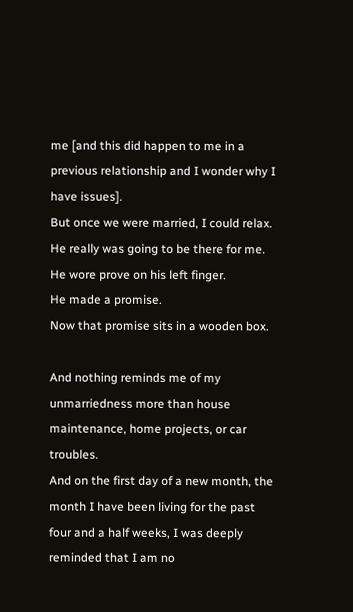me [and this did happen to me in a previous relationship and I wonder why I have issues].
But once we were married, I could relax.
He really was going to be there for me.
He wore prove on his left finger.
He made a promise.
Now that promise sits in a wooden box.

And nothing reminds me of my unmarriedness more than house maintenance, home projects, or car troubles.
And on the first day of a new month, the month I have been living for the past four and a half weeks, I was deeply reminded that I am no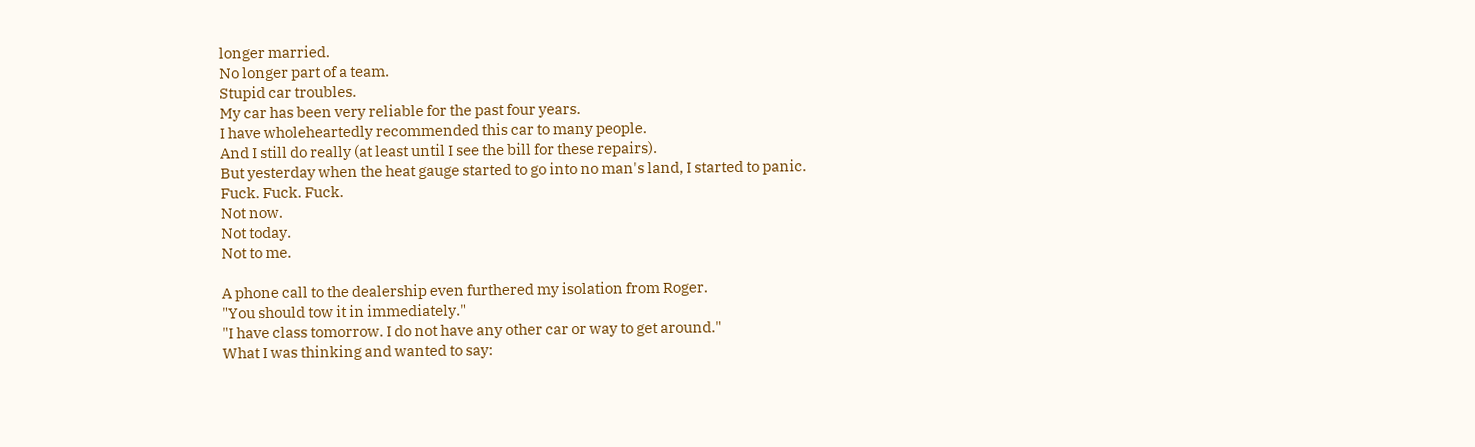longer married.
No longer part of a team.
Stupid car troubles.
My car has been very reliable for the past four years.
I have wholeheartedly recommended this car to many people.
And I still do really (at least until I see the bill for these repairs).
But yesterday when the heat gauge started to go into no man's land, I started to panic.
Fuck. Fuck. Fuck.
Not now.
Not today.
Not to me.

A phone call to the dealership even furthered my isolation from Roger.
"You should tow it in immediately."
"I have class tomorrow. I do not have any other car or way to get around."
What I was thinking and wanted to say: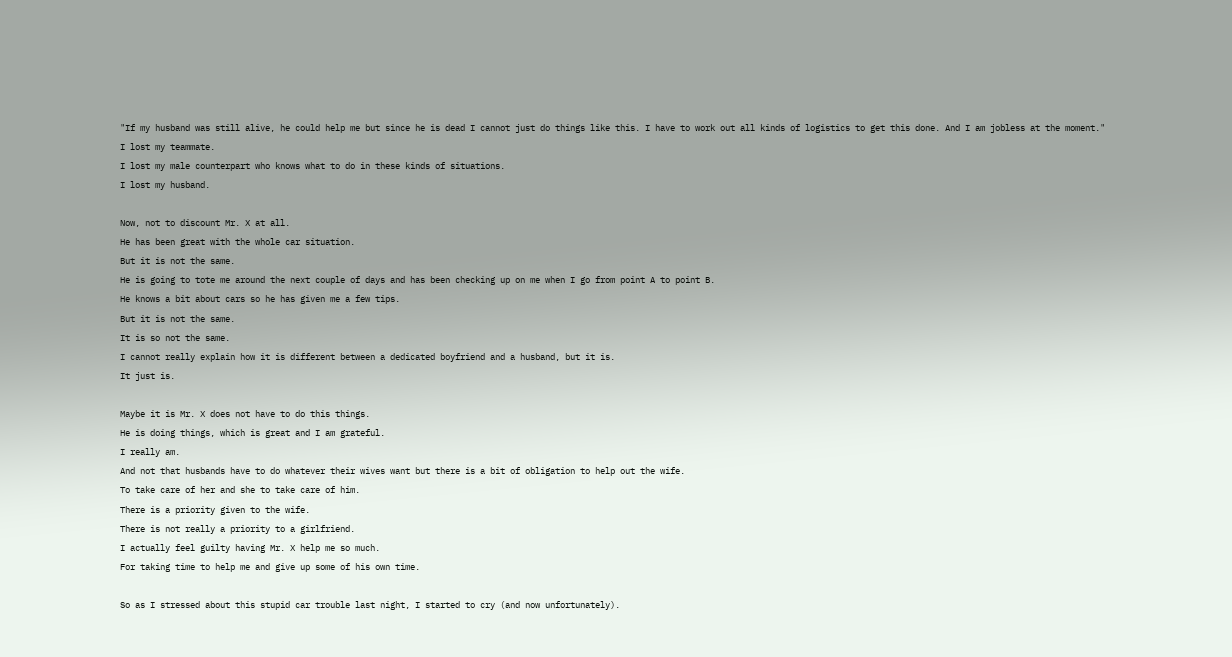"If my husband was still alive, he could help me but since he is dead I cannot just do things like this. I have to work out all kinds of logistics to get this done. And I am jobless at the moment."
I lost my teammate.
I lost my male counterpart who knows what to do in these kinds of situations.
I lost my husband.

Now, not to discount Mr. X at all.
He has been great with the whole car situation.
But it is not the same.
He is going to tote me around the next couple of days and has been checking up on me when I go from point A to point B.
He knows a bit about cars so he has given me a few tips.
But it is not the same.
It is so not the same.
I cannot really explain how it is different between a dedicated boyfriend and a husband, but it is.
It just is.

Maybe it is Mr. X does not have to do this things.
He is doing things, which is great and I am grateful.
I really am.
And not that husbands have to do whatever their wives want but there is a bit of obligation to help out the wife.
To take care of her and she to take care of him.
There is a priority given to the wife.
There is not really a priority to a girlfriend.
I actually feel guilty having Mr. X help me so much.
For taking time to help me and give up some of his own time.

So as I stressed about this stupid car trouble last night, I started to cry (and now unfortunately).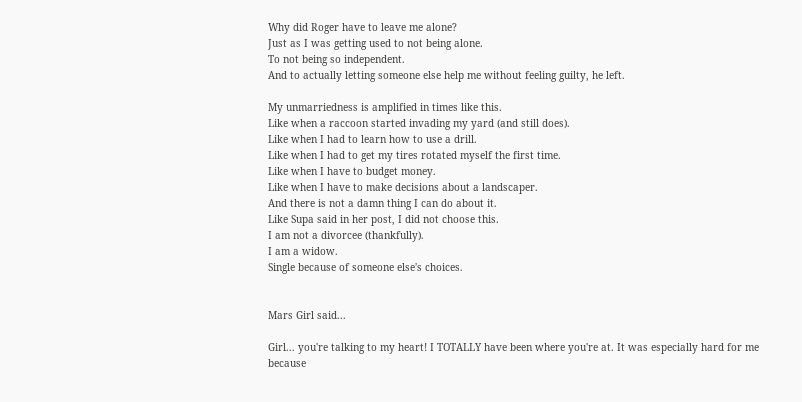Why did Roger have to leave me alone?
Just as I was getting used to not being alone.
To not being so independent.
And to actually letting someone else help me without feeling guilty, he left.

My unmarriedness is amplified in times like this.
Like when a raccoon started invading my yard (and still does).
Like when I had to learn how to use a drill.
Like when I had to get my tires rotated myself the first time.
Like when I have to budget money.
Like when I have to make decisions about a landscaper.
And there is not a damn thing I can do about it.
Like Supa said in her post, I did not choose this.
I am not a divorcee (thankfully).
I am a widow.
Single because of someone else's choices.


Mars Girl said...

Girl... you're talking to my heart! I TOTALLY have been where you're at. It was especially hard for me because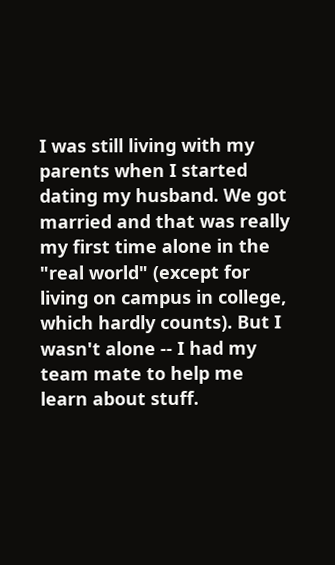I was still living with my parents when I started dating my husband. We got married and that was really my first time alone in the "real world" (except for living on campus in college, which hardly counts). But I wasn't alone -- I had my team mate to help me learn about stuff.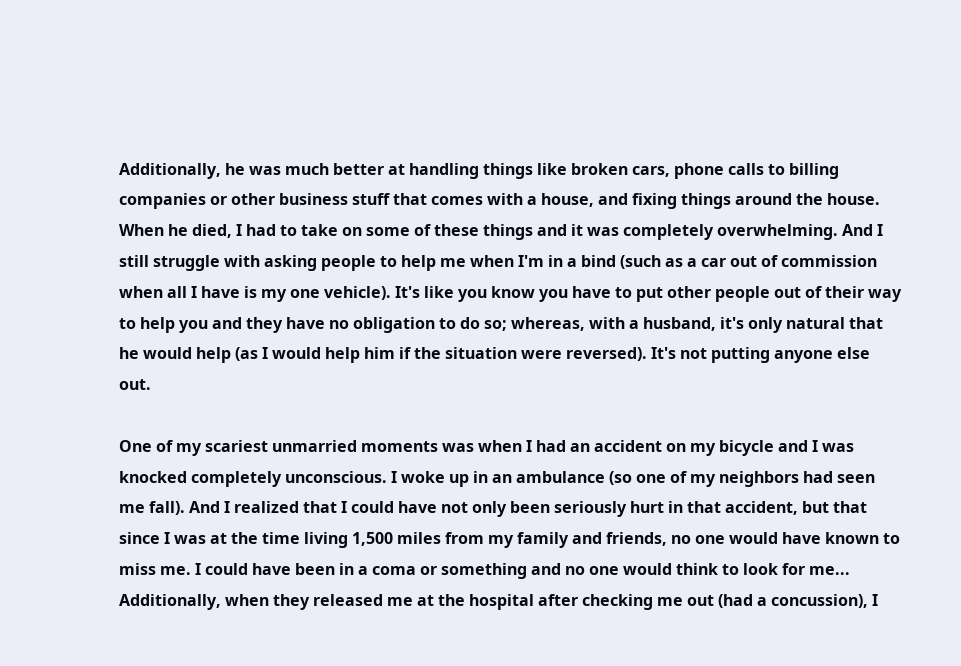Additionally, he was much better at handling things like broken cars, phone calls to billing companies or other business stuff that comes with a house, and fixing things around the house. When he died, I had to take on some of these things and it was completely overwhelming. And I still struggle with asking people to help me when I'm in a bind (such as a car out of commission when all I have is my one vehicle). It's like you know you have to put other people out of their way to help you and they have no obligation to do so; whereas, with a husband, it's only natural that he would help (as I would help him if the situation were reversed). It's not putting anyone else out.

One of my scariest unmarried moments was when I had an accident on my bicycle and I was knocked completely unconscious. I woke up in an ambulance (so one of my neighbors had seen me fall). And I realized that I could have not only been seriously hurt in that accident, but that since I was at the time living 1,500 miles from my family and friends, no one would have known to miss me. I could have been in a coma or something and no one would think to look for me... Additionally, when they released me at the hospital after checking me out (had a concussion), I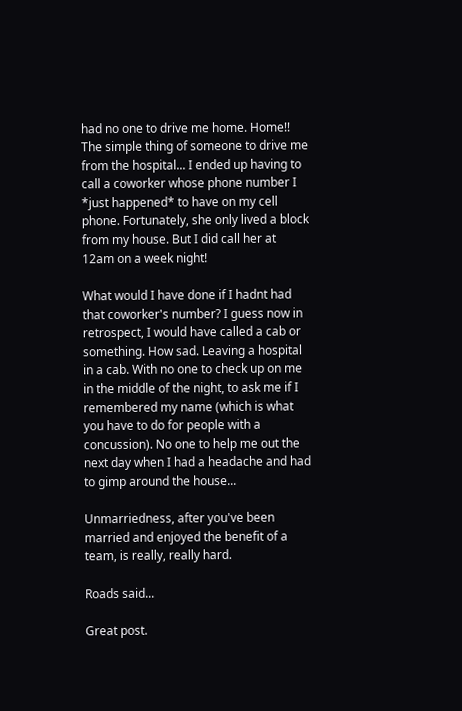had no one to drive me home. Home!! The simple thing of someone to drive me from the hospital... I ended up having to call a coworker whose phone number I *just happened* to have on my cell phone. Fortunately, she only lived a block from my house. But I did call her at 12am on a week night!

What would I have done if I hadnt had that coworker's number? I guess now in retrospect, I would have called a cab or something. How sad. Leaving a hospital in a cab. With no one to check up on me in the middle of the night, to ask me if I remembered my name (which is what you have to do for people with a concussion). No one to help me out the next day when I had a headache and had to gimp around the house...

Unmarriedness, after you've been married and enjoyed the benefit of a team, is really, really hard.

Roads said...

Great post.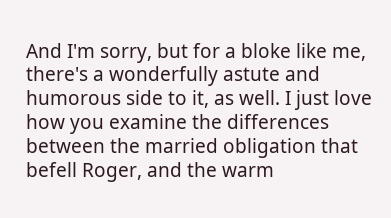And I'm sorry, but for a bloke like me, there's a wonderfully astute and humorous side to it, as well. I just love how you examine the differences between the married obligation that befell Roger, and the warm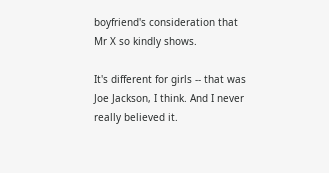boyfriend's consideration that Mr X so kindly shows.

It's different for girls -- that was Joe Jackson, I think. And I never really believed it.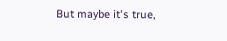But maybe it's true,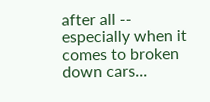after all -- especially when it comes to broken down cars...